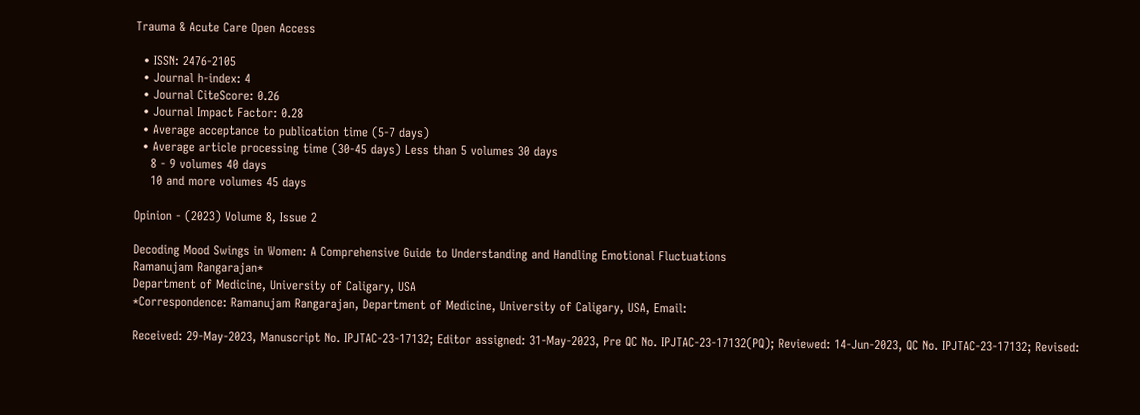Trauma & Acute Care Open Access

  • ISSN: 2476-2105
  • Journal h-index: 4
  • Journal CiteScore: 0.26
  • Journal Impact Factor: 0.28
  • Average acceptance to publication time (5-7 days)
  • Average article processing time (30-45 days) Less than 5 volumes 30 days
    8 - 9 volumes 40 days
    10 and more volumes 45 days

Opinion - (2023) Volume 8, Issue 2

Decoding Mood Swings in Women: A Comprehensive Guide to Understanding and Handling Emotional Fluctuations
Ramanujam Rangarajan*
Department of Medicine, University of Caligary, USA
*Correspondence: Ramanujam Rangarajan, Department of Medicine, University of Caligary, USA, Email:

Received: 29-May-2023, Manuscript No. IPJTAC-23-17132; Editor assigned: 31-May-2023, Pre QC No. IPJTAC-23-17132(PQ); Reviewed: 14-Jun-2023, QC No. IPJTAC-23-17132; Revised: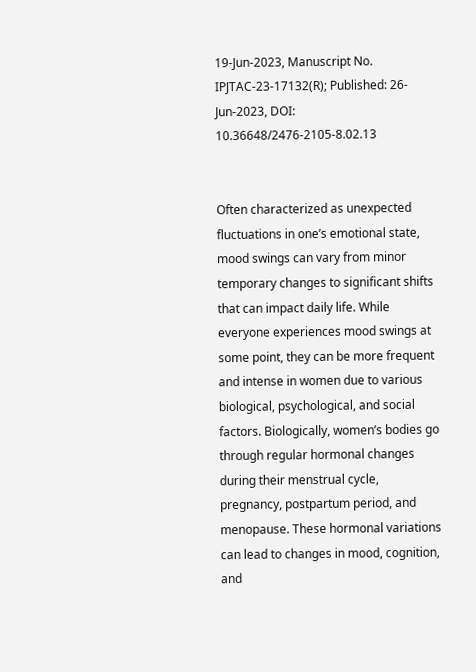19-Jun-2023, Manuscript No. IPJTAC-23-17132(R); Published: 26-Jun-2023, DOI: 10.36648/2476-2105-8.02.13


Often characterized as unexpected fluctuations in one’s emotional state, mood swings can vary from minor temporary changes to significant shifts that can impact daily life. While everyone experiences mood swings at some point, they can be more frequent and intense in women due to various biological, psychological, and social factors. Biologically, women’s bodies go through regular hormonal changes during their menstrual cycle, pregnancy, postpartum period, and menopause. These hormonal variations can lead to changes in mood, cognition, and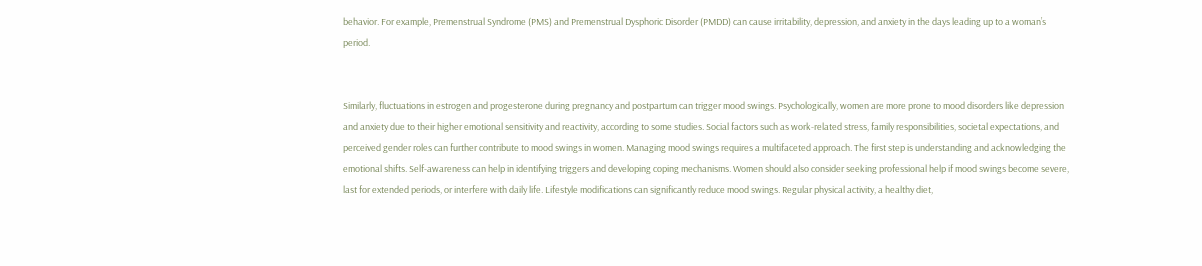behavior. For example, Premenstrual Syndrome (PMS) and Premenstrual Dysphoric Disorder (PMDD) can cause irritability, depression, and anxiety in the days leading up to a woman’s period.


Similarly, fluctuations in estrogen and progesterone during pregnancy and postpartum can trigger mood swings. Psychologically, women are more prone to mood disorders like depression and anxiety due to their higher emotional sensitivity and reactivity, according to some studies. Social factors such as work-related stress, family responsibilities, societal expectations, and perceived gender roles can further contribute to mood swings in women. Managing mood swings requires a multifaceted approach. The first step is understanding and acknowledging the emotional shifts. Self-awareness can help in identifying triggers and developing coping mechanisms. Women should also consider seeking professional help if mood swings become severe, last for extended periods, or interfere with daily life. Lifestyle modifications can significantly reduce mood swings. Regular physical activity, a healthy diet,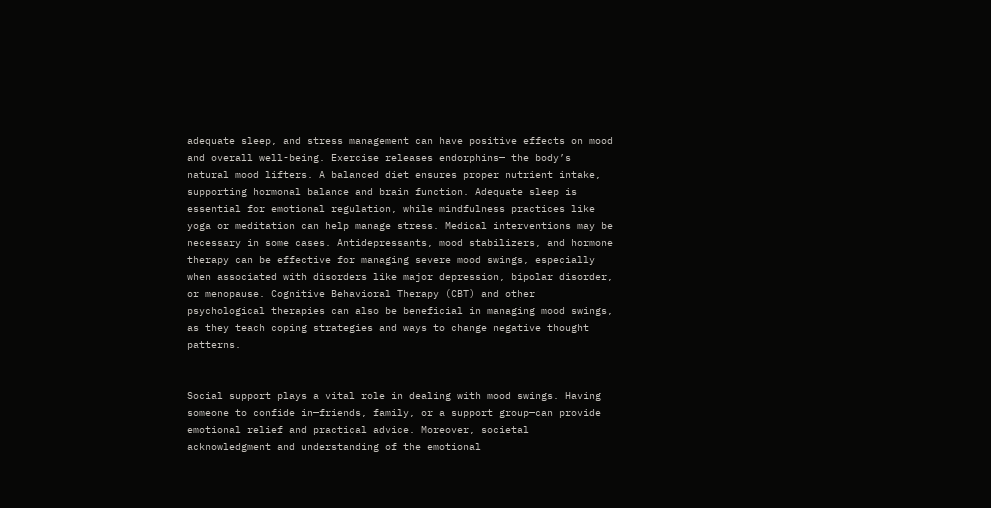adequate sleep, and stress management can have positive effects on mood and overall well-being. Exercise releases endorphins— the body’s natural mood lifters. A balanced diet ensures proper nutrient intake, supporting hormonal balance and brain function. Adequate sleep is essential for emotional regulation, while mindfulness practices like yoga or meditation can help manage stress. Medical interventions may be necessary in some cases. Antidepressants, mood stabilizers, and hormone therapy can be effective for managing severe mood swings, especially when associated with disorders like major depression, bipolar disorder, or menopause. Cognitive Behavioral Therapy (CBT) and other psychological therapies can also be beneficial in managing mood swings, as they teach coping strategies and ways to change negative thought patterns.


Social support plays a vital role in dealing with mood swings. Having someone to confide in—friends, family, or a support group—can provide emotional relief and practical advice. Moreover, societal acknowledgment and understanding of the emotional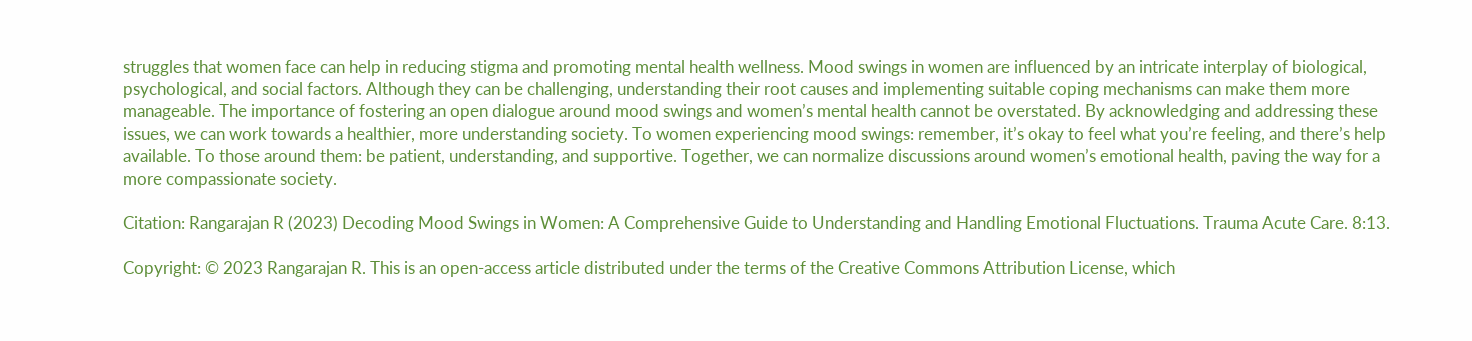struggles that women face can help in reducing stigma and promoting mental health wellness. Mood swings in women are influenced by an intricate interplay of biological, psychological, and social factors. Although they can be challenging, understanding their root causes and implementing suitable coping mechanisms can make them more manageable. The importance of fostering an open dialogue around mood swings and women’s mental health cannot be overstated. By acknowledging and addressing these issues, we can work towards a healthier, more understanding society. To women experiencing mood swings: remember, it’s okay to feel what you’re feeling, and there’s help available. To those around them: be patient, understanding, and supportive. Together, we can normalize discussions around women’s emotional health, paving the way for a more compassionate society.

Citation: Rangarajan R (2023) Decoding Mood Swings in Women: A Comprehensive Guide to Understanding and Handling Emotional Fluctuations. Trauma Acute Care. 8:13.

Copyright: © 2023 Rangarajan R. This is an open-access article distributed under the terms of the Creative Commons Attribution License, which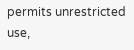permits unrestricted use,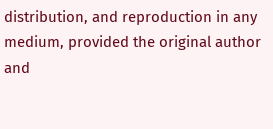distribution, and reproduction in any medium, provided the original author and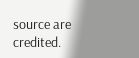source are credited.